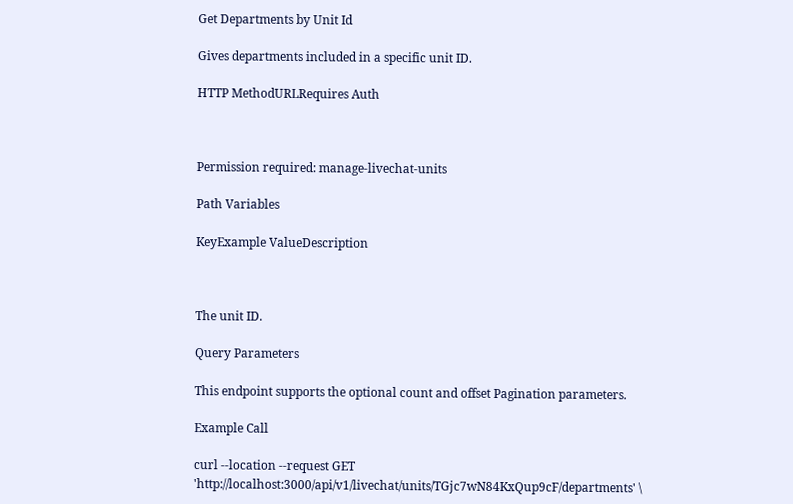Get Departments by Unit Id

Gives departments included in a specific unit ID.

HTTP MethodURLRequires Auth



Permission required: manage-livechat-units

Path Variables

KeyExample ValueDescription



The unit ID.

Query Parameters

This endpoint supports the optional count and offset Pagination parameters.

Example Call

curl --location --request GET 'http://localhost:3000/api/v1/livechat/units/TGjc7wN84KxQup9cF/departments' \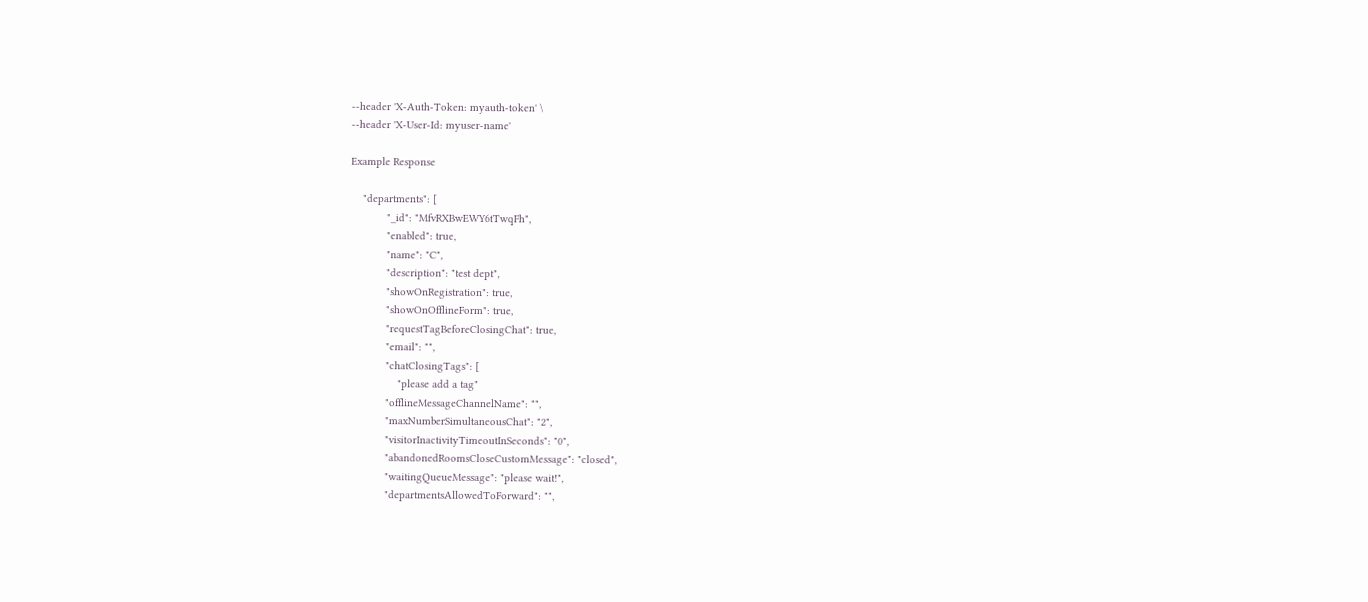--header 'X-Auth-Token: myauth-token' \
--header 'X-User-Id: myuser-name'

Example Response

    "departments": [
            "_id": "MfvRXBwEWY6tTwqFh",
            "enabled": true,
            "name": "C",
            "description": "test dept",
            "showOnRegistration": true,
            "showOnOfflineForm": true,
            "requestTagBeforeClosingChat": true,
            "email": "",
            "chatClosingTags": [
                "please add a tag"
            "offlineMessageChannelName": "",
            "maxNumberSimultaneousChat": "2",
            "visitorInactivityTimeoutInSeconds": "0",
            "abandonedRoomsCloseCustomMessage": "closed",
            "waitingQueueMessage": "please wait!",
            "departmentsAllowedToForward": "",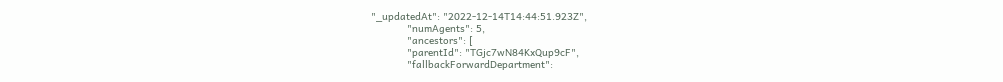"_updatedAt": "2022-12-14T14:44:51.923Z",
            "numAgents": 5,
            "ancestors": [
            "parentId": "TGjc7wN84KxQup9cF",
            "fallbackForwardDepartment":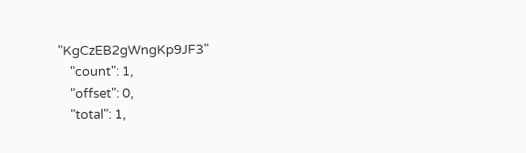"KgCzEB2gWngKp9JF3"
    "count": 1,
    "offset": 0,
    "total": 1,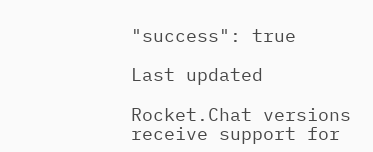"success": true

Last updated

Rocket.Chat versions receive support for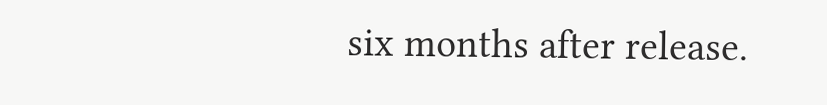six months after release.